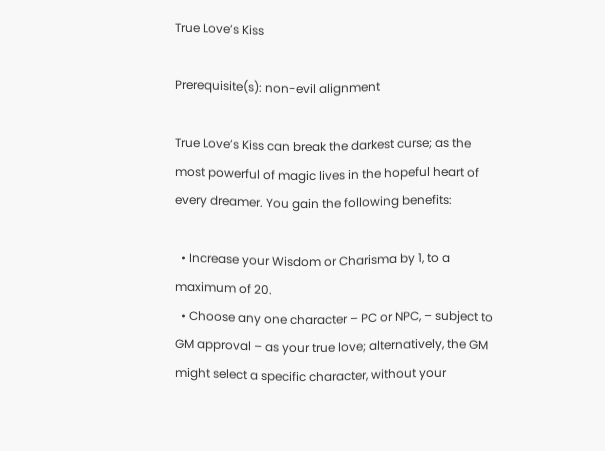True Love’s Kiss

Prerequisite(s): non-evil alignment

True Love’s Kiss can break the darkest curse; as the most powerful of magic lives in the hopeful heart of every dreamer. You gain the following benefits:

  • Increase your Wisdom or Charisma by 1, to a maximum of 20.
  • Choose any one character – PC or NPC, – subject to GM approval – as your true love; alternatively, the GM might select a specific character, without your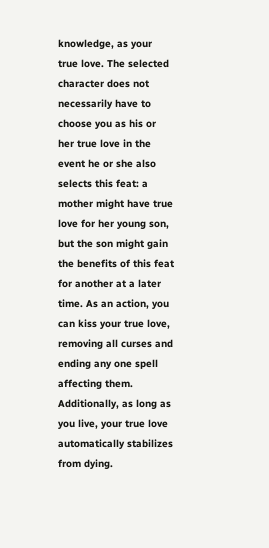knowledge, as your true love. The selected character does not necessarily have to choose you as his or her true love in the event he or she also selects this feat: a mother might have true love for her young son, but the son might gain the benefits of this feat for another at a later time. As an action, you can kiss your true love, removing all curses and ending any one spell affecting them. Additionally, as long as you live, your true love automatically stabilizes from dying.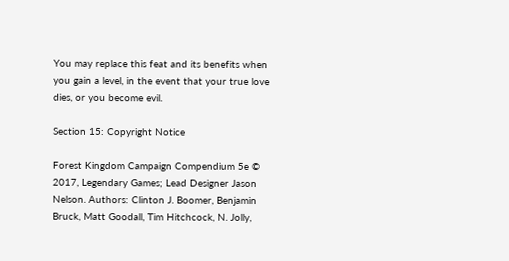You may replace this feat and its benefits when you gain a level, in the event that your true love dies, or you become evil.

Section 15: Copyright Notice

Forest Kingdom Campaign Compendium 5e © 2017, Legendary Games; Lead Designer Jason Nelson. Authors: Clinton J. Boomer, Benjamin Bruck, Matt Goodall, Tim Hitchcock, N. Jolly,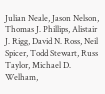Julian Neale, Jason Nelson, Thomas J. Phillips, Alistair J. Rigg, David N. Ross, Neil Spicer, Todd Stewart, Russ Taylor, Michael D. Welham,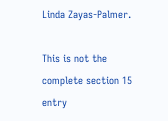Linda Zayas-Palmer.

This is not the complete section 15 entry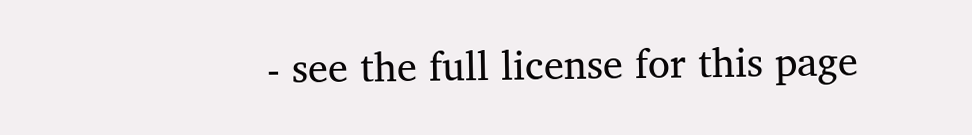- see the full license for this page